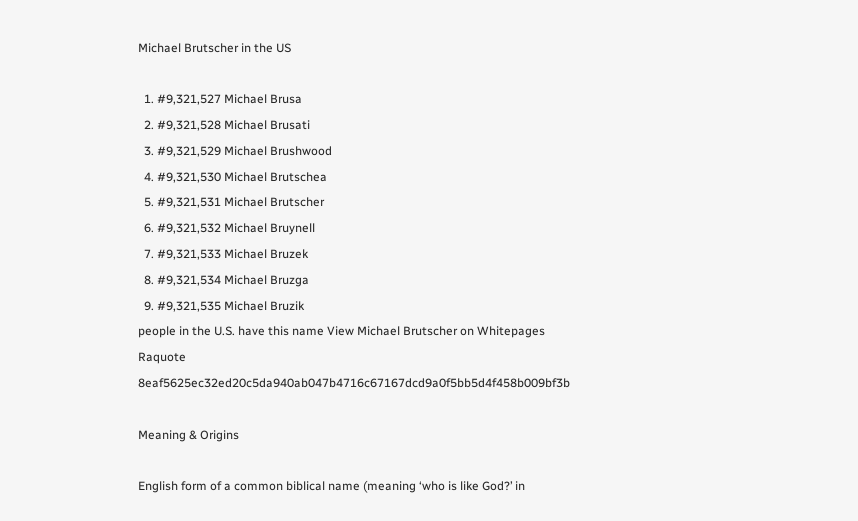Michael Brutscher in the US

  1. #9,321,527 Michael Brusa
  2. #9,321,528 Michael Brusati
  3. #9,321,529 Michael Brushwood
  4. #9,321,530 Michael Brutschea
  5. #9,321,531 Michael Brutscher
  6. #9,321,532 Michael Bruynell
  7. #9,321,533 Michael Bruzek
  8. #9,321,534 Michael Bruzga
  9. #9,321,535 Michael Bruzik
people in the U.S. have this name View Michael Brutscher on Whitepages Raquote 8eaf5625ec32ed20c5da940ab047b4716c67167dcd9a0f5bb5d4f458b009bf3b

Meaning & Origins

English form of a common biblical name (meaning ‘who is like God?’ in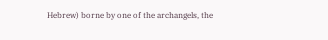Hebrew) borne by one of the archangels, the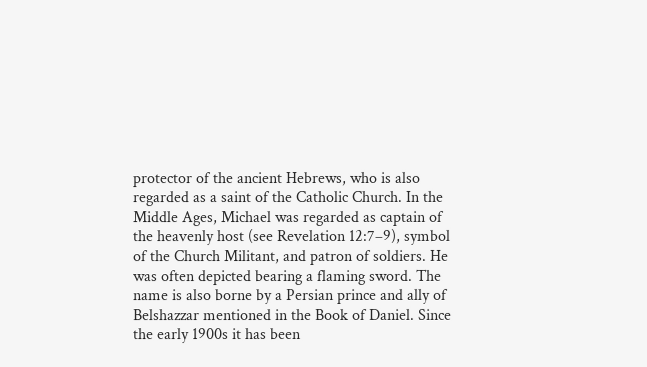protector of the ancient Hebrews, who is also regarded as a saint of the Catholic Church. In the Middle Ages, Michael was regarded as captain of the heavenly host (see Revelation 12:7–9), symbol of the Church Militant, and patron of soldiers. He was often depicted bearing a flaming sword. The name is also borne by a Persian prince and ally of Belshazzar mentioned in the Book of Daniel. Since the early 1900s it has been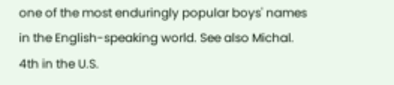one of the most enduringly popular boys' names in the English-speaking world. See also Michal.
4th in the U.S.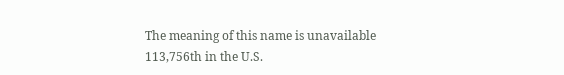The meaning of this name is unavailable
113,756th in the U.S.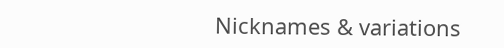Nicknames & variations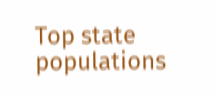Top state populations